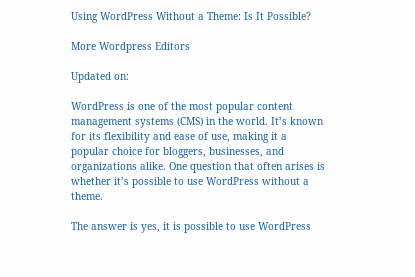Using WordPress Without a Theme: Is It Possible?

More Wordpress Editors

Updated on:

WordPress is one of the most popular content management systems (CMS) in the world. It’s known for its flexibility and ease of use, making it a popular choice for bloggers, businesses, and organizations alike. One question that often arises is whether it’s possible to use WordPress without a theme.

The answer is yes, it is possible to use WordPress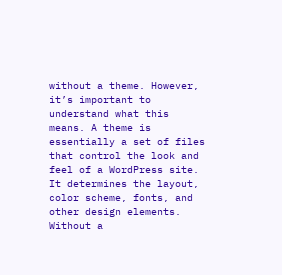without a theme. However, it’s important to understand what this means. A theme is essentially a set of files that control the look and feel of a WordPress site. It determines the layout, color scheme, fonts, and other design elements. Without a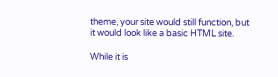theme, your site would still function, but it would look like a basic HTML site.

While it is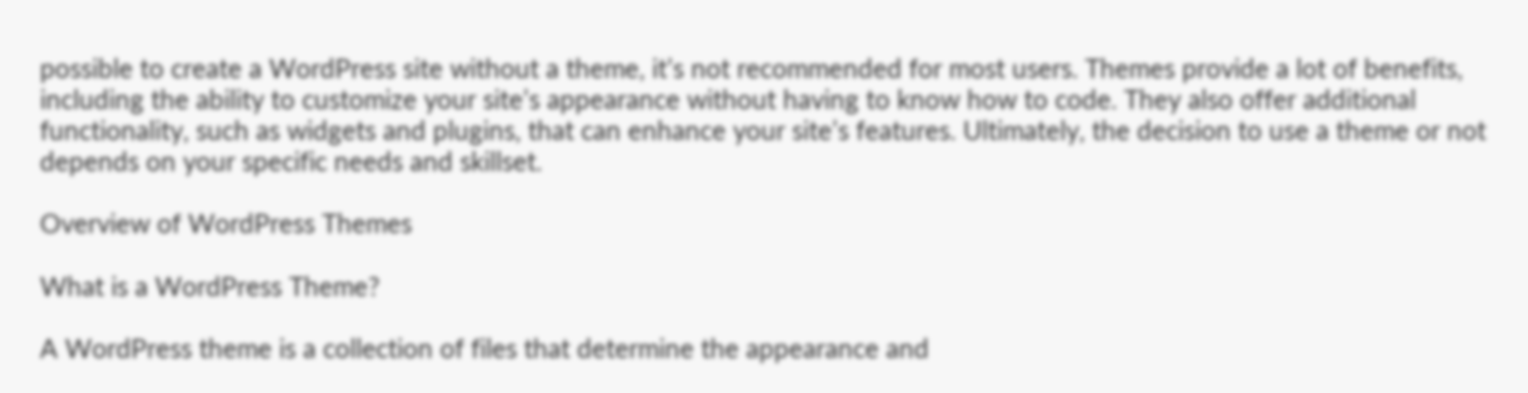possible to create a WordPress site without a theme, it’s not recommended for most users. Themes provide a lot of benefits, including the ability to customize your site’s appearance without having to know how to code. They also offer additional functionality, such as widgets and plugins, that can enhance your site’s features. Ultimately, the decision to use a theme or not depends on your specific needs and skillset.

Overview of WordPress Themes

What is a WordPress Theme?

A WordPress theme is a collection of files that determine the appearance and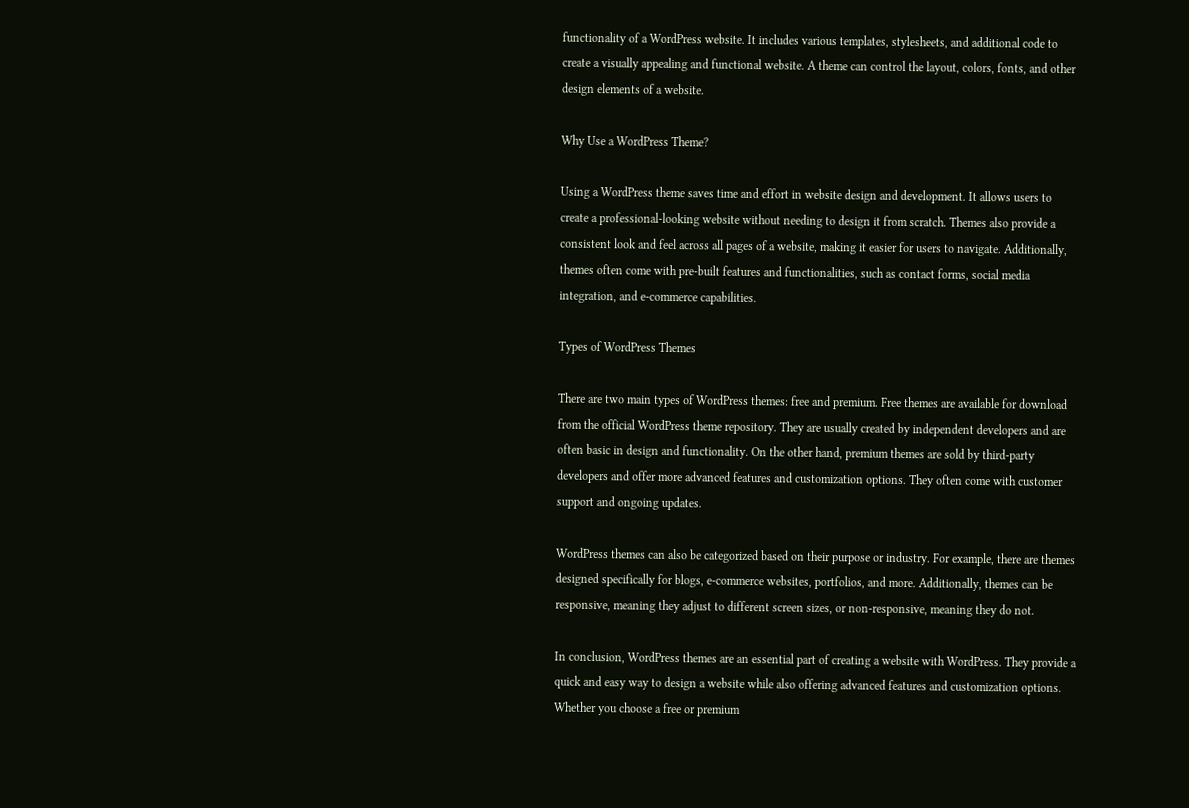functionality of a WordPress website. It includes various templates, stylesheets, and additional code to create a visually appealing and functional website. A theme can control the layout, colors, fonts, and other design elements of a website.

Why Use a WordPress Theme?

Using a WordPress theme saves time and effort in website design and development. It allows users to create a professional-looking website without needing to design it from scratch. Themes also provide a consistent look and feel across all pages of a website, making it easier for users to navigate. Additionally, themes often come with pre-built features and functionalities, such as contact forms, social media integration, and e-commerce capabilities.

Types of WordPress Themes

There are two main types of WordPress themes: free and premium. Free themes are available for download from the official WordPress theme repository. They are usually created by independent developers and are often basic in design and functionality. On the other hand, premium themes are sold by third-party developers and offer more advanced features and customization options. They often come with customer support and ongoing updates.

WordPress themes can also be categorized based on their purpose or industry. For example, there are themes designed specifically for blogs, e-commerce websites, portfolios, and more. Additionally, themes can be responsive, meaning they adjust to different screen sizes, or non-responsive, meaning they do not.

In conclusion, WordPress themes are an essential part of creating a website with WordPress. They provide a quick and easy way to design a website while also offering advanced features and customization options. Whether you choose a free or premium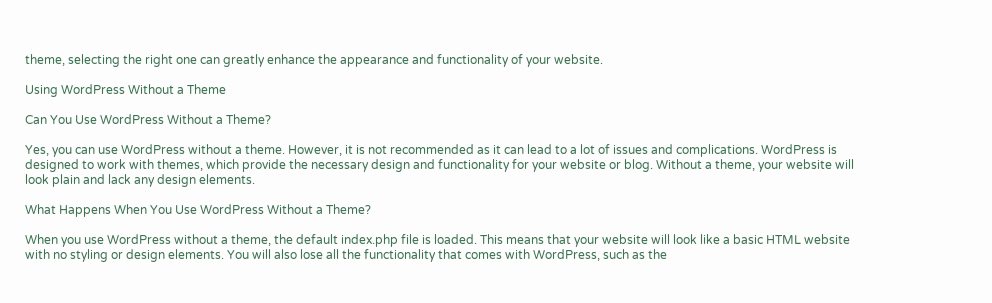theme, selecting the right one can greatly enhance the appearance and functionality of your website.

Using WordPress Without a Theme

Can You Use WordPress Without a Theme?

Yes, you can use WordPress without a theme. However, it is not recommended as it can lead to a lot of issues and complications. WordPress is designed to work with themes, which provide the necessary design and functionality for your website or blog. Without a theme, your website will look plain and lack any design elements.

What Happens When You Use WordPress Without a Theme?

When you use WordPress without a theme, the default index.php file is loaded. This means that your website will look like a basic HTML website with no styling or design elements. You will also lose all the functionality that comes with WordPress, such as the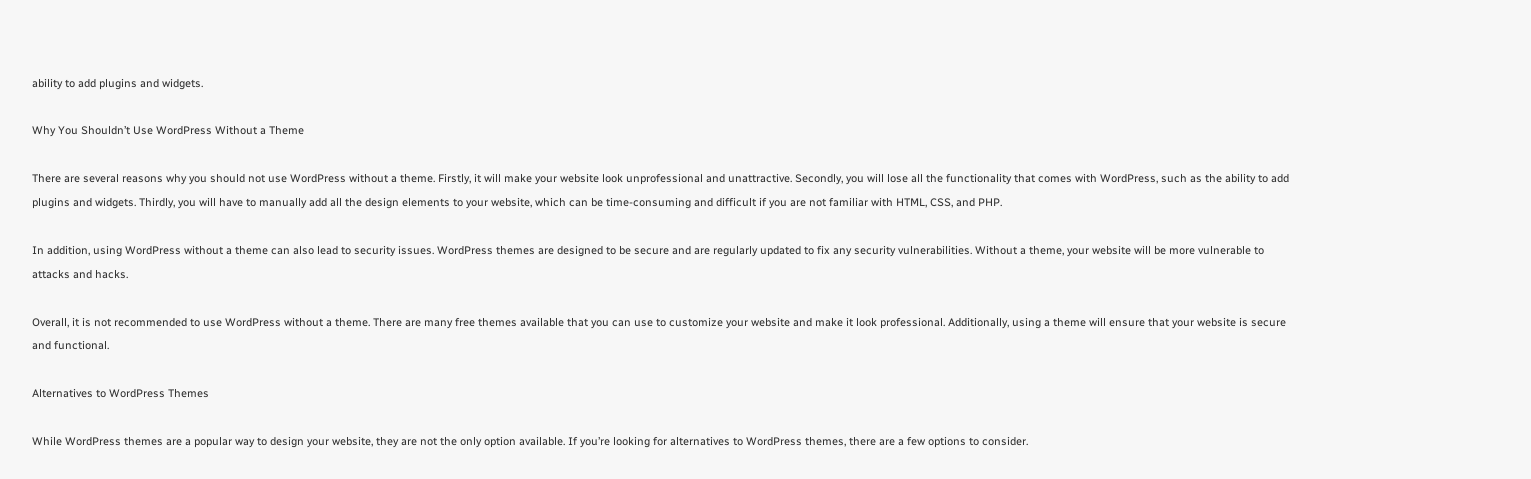ability to add plugins and widgets.

Why You Shouldn’t Use WordPress Without a Theme

There are several reasons why you should not use WordPress without a theme. Firstly, it will make your website look unprofessional and unattractive. Secondly, you will lose all the functionality that comes with WordPress, such as the ability to add plugins and widgets. Thirdly, you will have to manually add all the design elements to your website, which can be time-consuming and difficult if you are not familiar with HTML, CSS, and PHP.

In addition, using WordPress without a theme can also lead to security issues. WordPress themes are designed to be secure and are regularly updated to fix any security vulnerabilities. Without a theme, your website will be more vulnerable to attacks and hacks.

Overall, it is not recommended to use WordPress without a theme. There are many free themes available that you can use to customize your website and make it look professional. Additionally, using a theme will ensure that your website is secure and functional.

Alternatives to WordPress Themes

While WordPress themes are a popular way to design your website, they are not the only option available. If you’re looking for alternatives to WordPress themes, there are a few options to consider.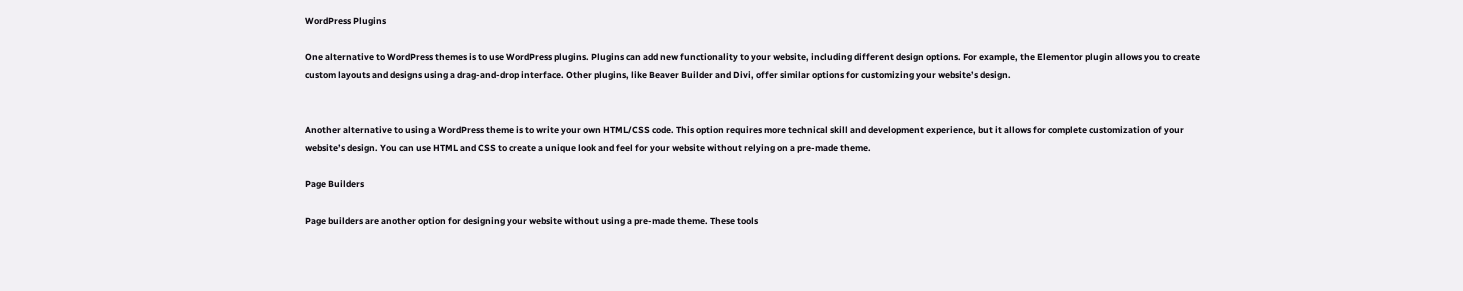WordPress Plugins

One alternative to WordPress themes is to use WordPress plugins. Plugins can add new functionality to your website, including different design options. For example, the Elementor plugin allows you to create custom layouts and designs using a drag-and-drop interface. Other plugins, like Beaver Builder and Divi, offer similar options for customizing your website’s design.


Another alternative to using a WordPress theme is to write your own HTML/CSS code. This option requires more technical skill and development experience, but it allows for complete customization of your website’s design. You can use HTML and CSS to create a unique look and feel for your website without relying on a pre-made theme.

Page Builders

Page builders are another option for designing your website without using a pre-made theme. These tools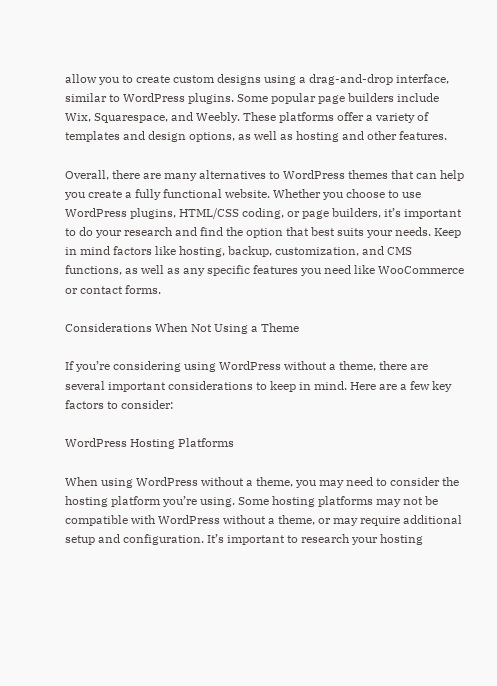allow you to create custom designs using a drag-and-drop interface, similar to WordPress plugins. Some popular page builders include Wix, Squarespace, and Weebly. These platforms offer a variety of templates and design options, as well as hosting and other features.

Overall, there are many alternatives to WordPress themes that can help you create a fully functional website. Whether you choose to use WordPress plugins, HTML/CSS coding, or page builders, it’s important to do your research and find the option that best suits your needs. Keep in mind factors like hosting, backup, customization, and CMS functions, as well as any specific features you need like WooCommerce or contact forms.

Considerations When Not Using a Theme

If you’re considering using WordPress without a theme, there are several important considerations to keep in mind. Here are a few key factors to consider:

WordPress Hosting Platforms

When using WordPress without a theme, you may need to consider the hosting platform you’re using. Some hosting platforms may not be compatible with WordPress without a theme, or may require additional setup and configuration. It’s important to research your hosting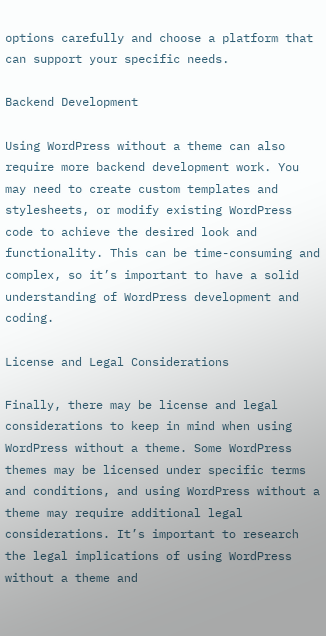options carefully and choose a platform that can support your specific needs.

Backend Development

Using WordPress without a theme can also require more backend development work. You may need to create custom templates and stylesheets, or modify existing WordPress code to achieve the desired look and functionality. This can be time-consuming and complex, so it’s important to have a solid understanding of WordPress development and coding.

License and Legal Considerations

Finally, there may be license and legal considerations to keep in mind when using WordPress without a theme. Some WordPress themes may be licensed under specific terms and conditions, and using WordPress without a theme may require additional legal considerations. It’s important to research the legal implications of using WordPress without a theme and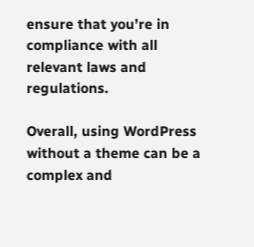ensure that you’re in compliance with all relevant laws and regulations.

Overall, using WordPress without a theme can be a complex and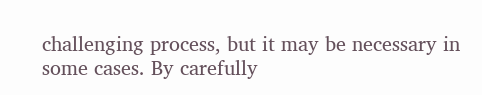challenging process, but it may be necessary in some cases. By carefully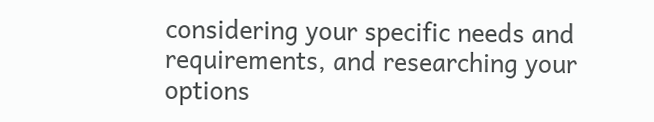considering your specific needs and requirements, and researching your options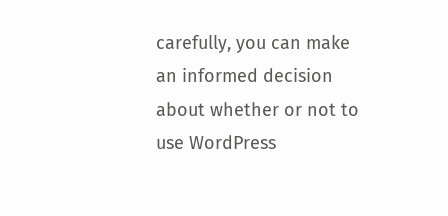carefully, you can make an informed decision about whether or not to use WordPress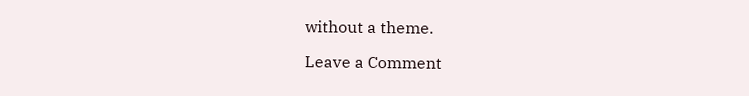without a theme.

Leave a Comment